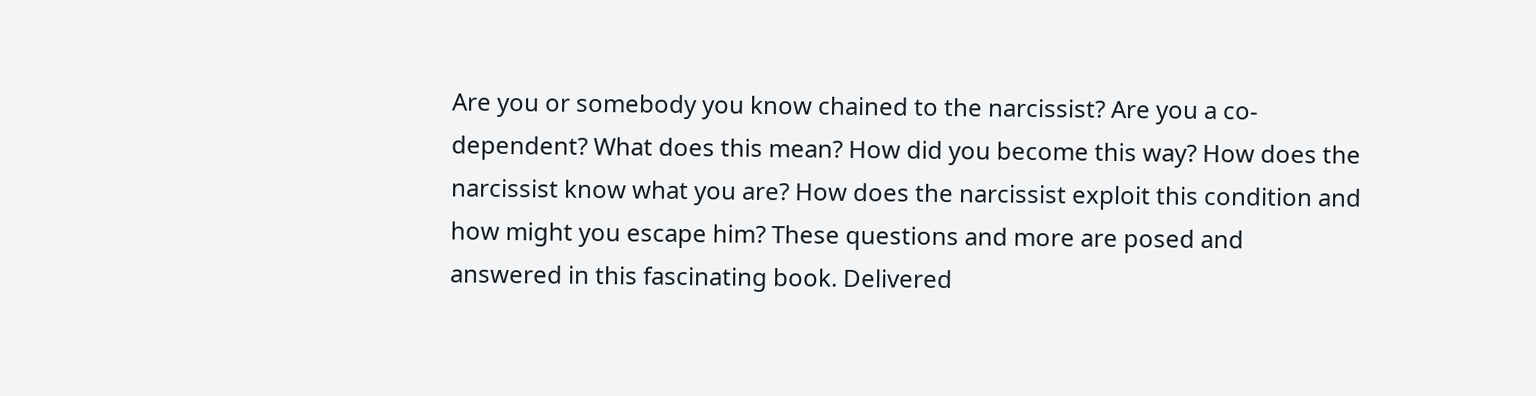Are you or somebody you know chained to the narcissist? Are you a co-dependent? What does this mean? How did you become this way? How does the narcissist know what you are? How does the narcissist exploit this condition and how might you escape him? These questions and more are posed and answered in this fascinating book. Delivered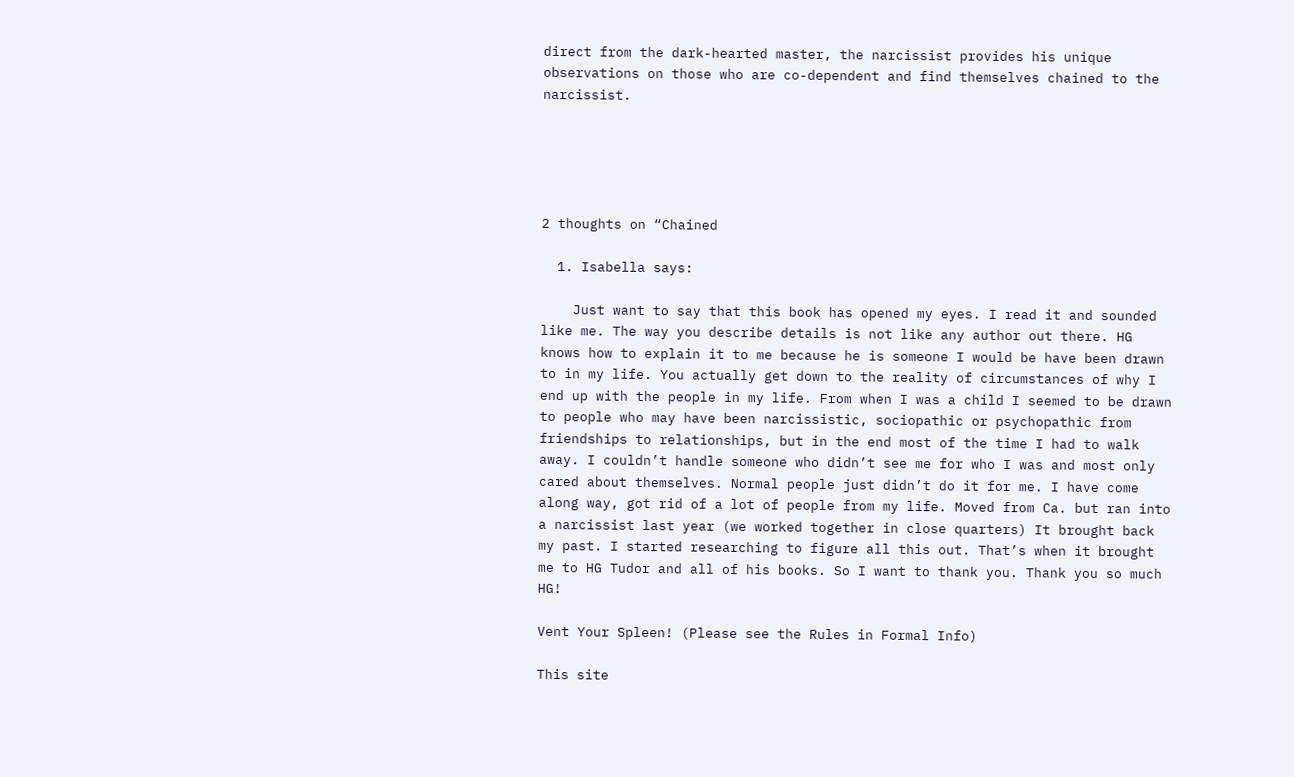direct from the dark-hearted master, the narcissist provides his unique observations on those who are co-dependent and find themselves chained to the narcissist.





2 thoughts on “Chained

  1. Isabella says:

    Just want to say that this book has opened my eyes. I read it and sounded like me. The way you describe details is not like any author out there. HG knows how to explain it to me because he is someone I would be have been drawn to in my life. You actually get down to the reality of circumstances of why I end up with the people in my life. From when I was a child I seemed to be drawn to people who may have been narcissistic, sociopathic or psychopathic from friendships to relationships, but in the end most of the time I had to walk away. I couldn’t handle someone who didn’t see me for who I was and most only cared about themselves. Normal people just didn’t do it for me. I have come along way, got rid of a lot of people from my life. Moved from Ca. but ran into a narcissist last year (we worked together in close quarters) It brought back my past. I started researching to figure all this out. That’s when it brought me to HG Tudor and all of his books. So I want to thank you. Thank you so much HG!

Vent Your Spleen! (Please see the Rules in Formal Info)

This site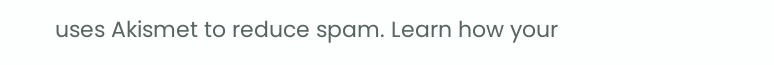uses Akismet to reduce spam. Learn how your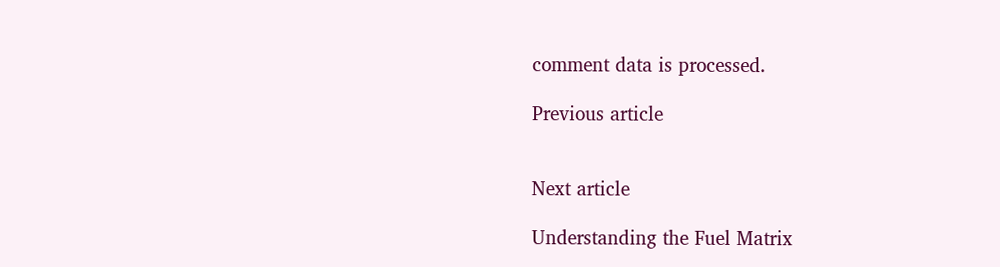comment data is processed.

Previous article


Next article

Understanding the Fuel Matrix